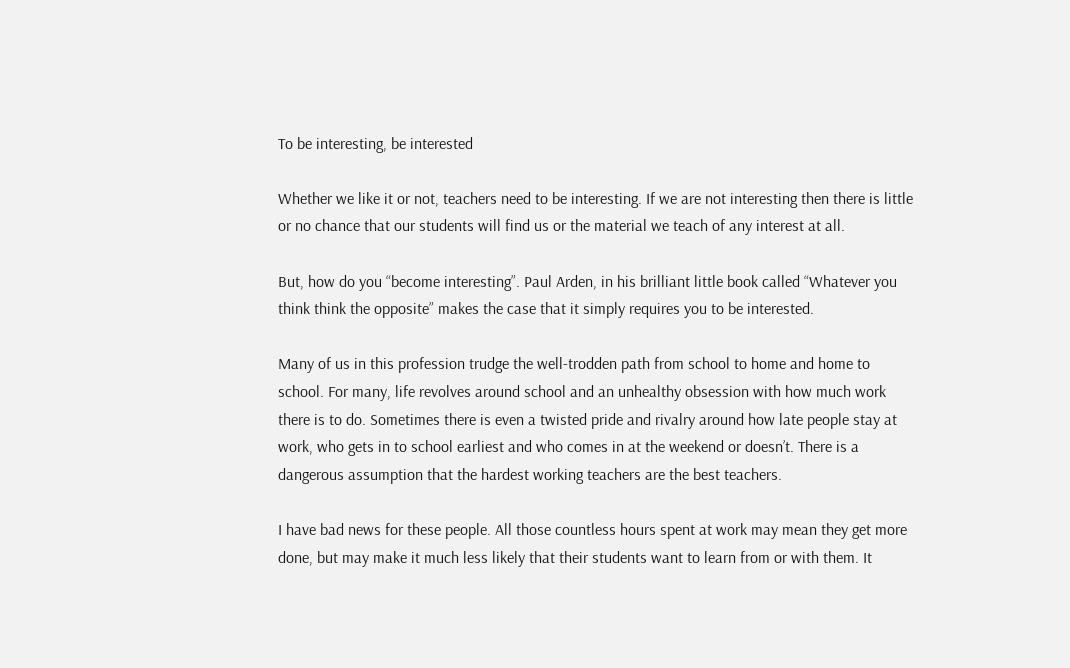To be interesting, be interested

Whether we like it or not, teachers need to be interesting. If we are not interesting then there is little or no chance that our students will find us or the material we teach of any interest at all.

But, how do you “become interesting”. Paul Arden, in his brilliant little book called “Whatever you think think the opposite” makes the case that it simply requires you to be interested.

Many of us in this profession trudge the well-trodden path from school to home and home to school. For many, life revolves around school and an unhealthy obsession with how much work there is to do. Sometimes there is even a twisted pride and rivalry around how late people stay at work, who gets in to school earliest and who comes in at the weekend or doesn’t. There is a dangerous assumption that the hardest working teachers are the best teachers.

I have bad news for these people. All those countless hours spent at work may mean they get more done, but may make it much less likely that their students want to learn from or with them. It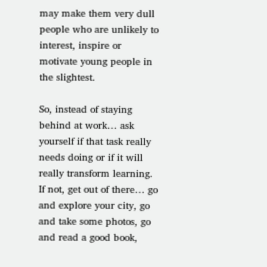may make them very dull people who are unlikely to interest, inspire or motivate young people in the slightest.

So, instead of staying behind at work… ask yourself if that task really needs doing or if it will really transform learning. If not, get out of there… go and explore your city, go and take some photos, go and read a good book,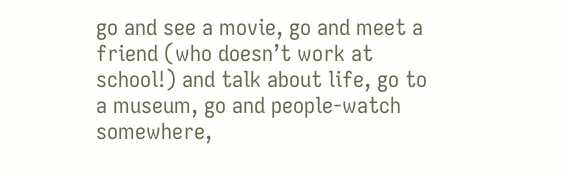go and see a movie, go and meet a friend (who doesn’t work at school!) and talk about life, go to a museum, go and people-watch somewhere,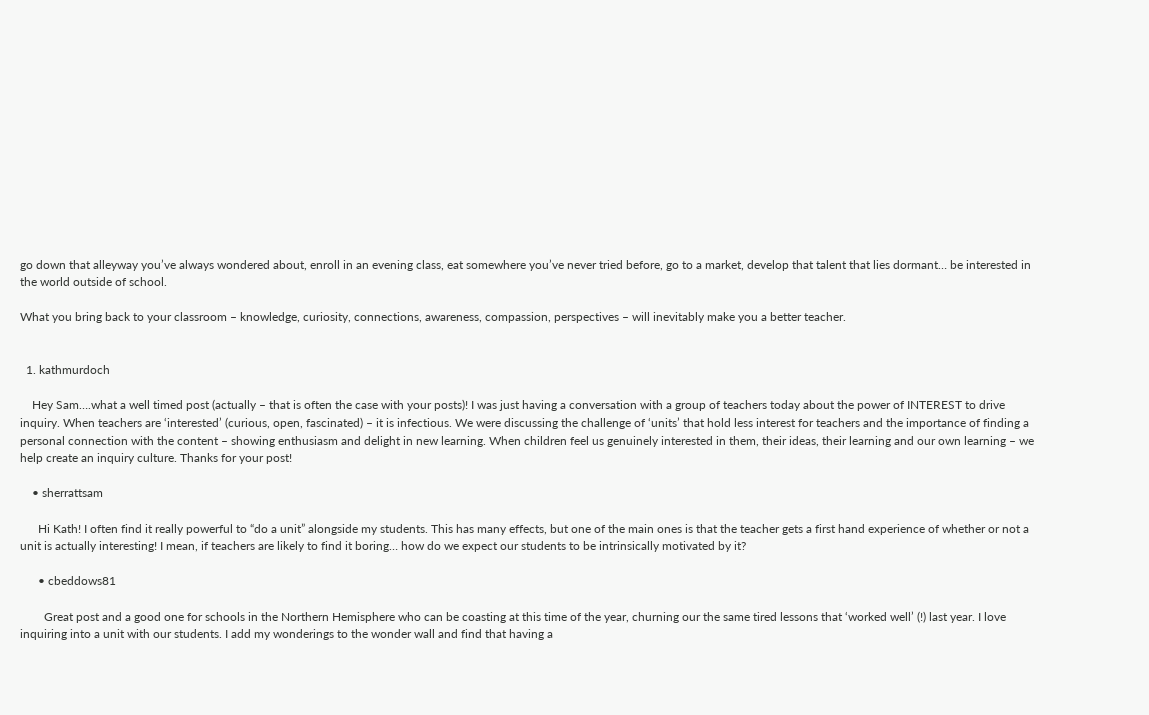go down that alleyway you’ve always wondered about, enroll in an evening class, eat somewhere you’ve never tried before, go to a market, develop that talent that lies dormant… be interested in the world outside of school.

What you bring back to your classroom – knowledge, curiosity, connections, awareness, compassion, perspectives – will inevitably make you a better teacher.


  1. kathmurdoch

    Hey Sam….what a well timed post (actually – that is often the case with your posts)! I was just having a conversation with a group of teachers today about the power of INTEREST to drive inquiry. When teachers are ‘interested’ (curious, open, fascinated) – it is infectious. We were discussing the challenge of ‘units’ that hold less interest for teachers and the importance of finding a personal connection with the content – showing enthusiasm and delight in new learning. When children feel us genuinely interested in them, their ideas, their learning and our own learning – we help create an inquiry culture. Thanks for your post!

    • sherrattsam

      Hi Kath! I often find it really powerful to “do a unit” alongside my students. This has many effects, but one of the main ones is that the teacher gets a first hand experience of whether or not a unit is actually interesting! I mean, if teachers are likely to find it boring… how do we expect our students to be intrinsically motivated by it?

      • cbeddows81

        Great post and a good one for schools in the Northern Hemisphere who can be coasting at this time of the year, churning our the same tired lessons that ‘worked well’ (!) last year. I love inquiring into a unit with our students. I add my wonderings to the wonder wall and find that having a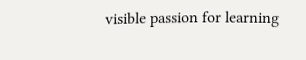visible passion for learning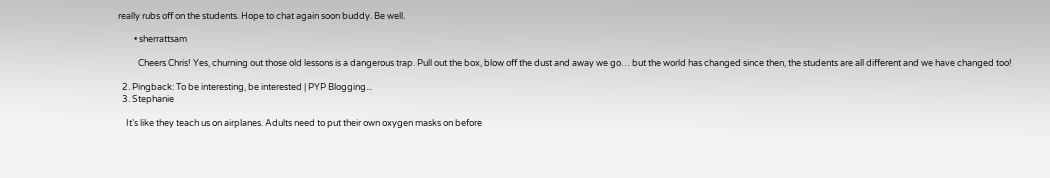really rubs off on the students. Hope to chat again soon buddy. Be well.

        • sherrattsam

          Cheers Chris! Yes, churning out those old lessons is a dangerous trap. Pull out the box, blow off the dust and away we go… but the world has changed since then, the students are all different and we have changed too!

  2. Pingback: To be interesting, be interested | PYP Blogging...
  3. Stephanie

    It’s like they teach us on airplanes. Adults need to put their own oxygen masks on before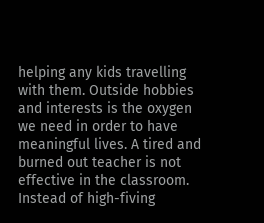helping any kids travelling with them. Outside hobbies and interests is the oxygen we need in order to have meaningful lives. A tired and burned out teacher is not effective in the classroom. Instead of high-fiving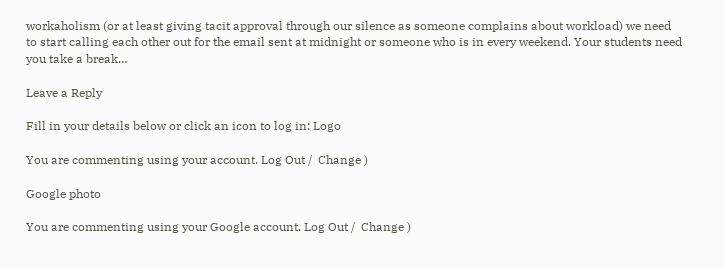workaholism (or at least giving tacit approval through our silence as someone complains about workload) we need to start calling each other out for the email sent at midnight or someone who is in every weekend. Your students need you take a break…

Leave a Reply

Fill in your details below or click an icon to log in: Logo

You are commenting using your account. Log Out /  Change )

Google photo

You are commenting using your Google account. Log Out /  Change )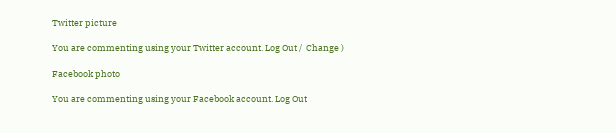Twitter picture

You are commenting using your Twitter account. Log Out /  Change )

Facebook photo

You are commenting using your Facebook account. Log Out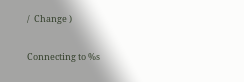/  Change )

Connecting to %s